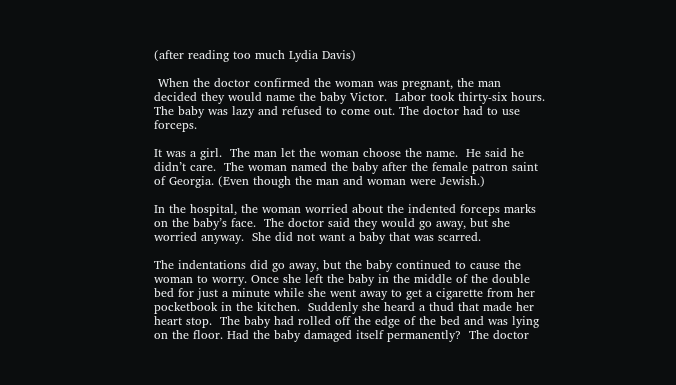(after reading too much Lydia Davis)

 When the doctor confirmed the woman was pregnant, the man decided they would name the baby Victor.  Labor took thirty-six hours. The baby was lazy and refused to come out. The doctor had to use forceps.

It was a girl.  The man let the woman choose the name.  He said he didn’t care.  The woman named the baby after the female patron saint of Georgia. (Even though the man and woman were Jewish.)

In the hospital, the woman worried about the indented forceps marks on the baby’s face.  The doctor said they would go away, but she worried anyway.  She did not want a baby that was scarred.

The indentations did go away, but the baby continued to cause the woman to worry. Once she left the baby in the middle of the double bed for just a minute while she went away to get a cigarette from her pocketbook in the kitchen.  Suddenly she heard a thud that made her heart stop.  The baby had rolled off the edge of the bed and was lying on the floor. Had the baby damaged itself permanently?  The doctor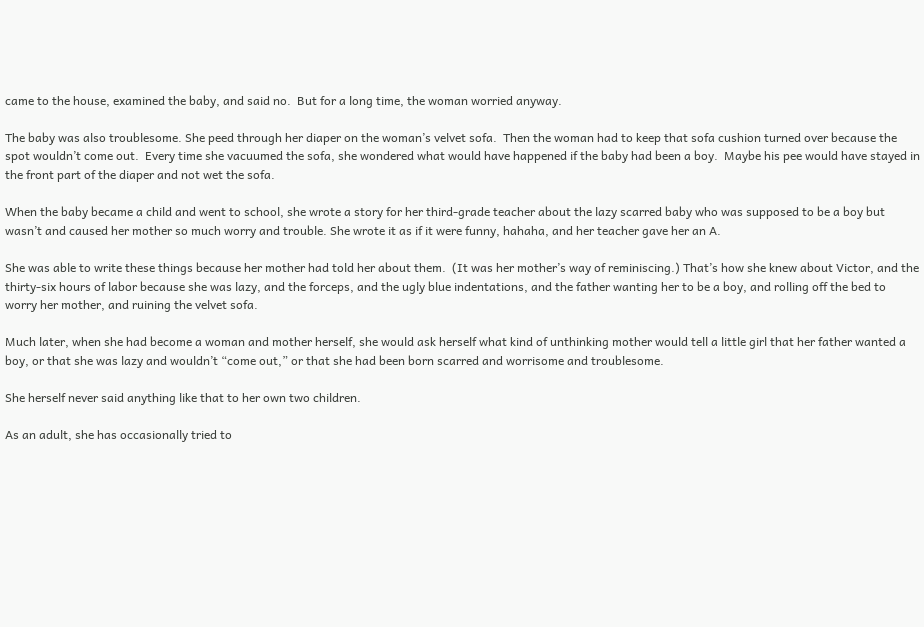came to the house, examined the baby, and said no.  But for a long time, the woman worried anyway.

The baby was also troublesome. She peed through her diaper on the woman’s velvet sofa.  Then the woman had to keep that sofa cushion turned over because the spot wouldn’t come out.  Every time she vacuumed the sofa, she wondered what would have happened if the baby had been a boy.  Maybe his pee would have stayed in the front part of the diaper and not wet the sofa.

When the baby became a child and went to school, she wrote a story for her third-grade teacher about the lazy scarred baby who was supposed to be a boy but wasn’t and caused her mother so much worry and trouble. She wrote it as if it were funny, hahaha, and her teacher gave her an A.

She was able to write these things because her mother had told her about them.  (It was her mother’s way of reminiscing.) That’s how she knew about Victor, and the thirty-six hours of labor because she was lazy, and the forceps, and the ugly blue indentations, and the father wanting her to be a boy, and rolling off the bed to worry her mother, and ruining the velvet sofa.

Much later, when she had become a woman and mother herself, she would ask herself what kind of unthinking mother would tell a little girl that her father wanted a boy, or that she was lazy and wouldn’t “come out,” or that she had been born scarred and worrisome and troublesome.

She herself never said anything like that to her own two children.

As an adult, she has occasionally tried to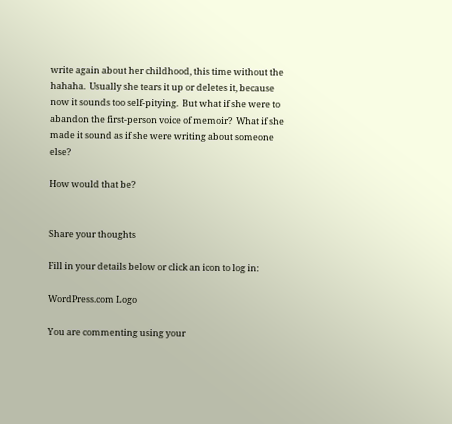write again about her childhood, this time without the hahaha.  Usually she tears it up or deletes it, because now it sounds too self-pitying.  But what if she were to abandon the first-person voice of memoir?  What if she made it sound as if she were writing about someone else?

How would that be?


Share your thoughts

Fill in your details below or click an icon to log in:

WordPress.com Logo

You are commenting using your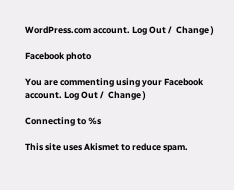WordPress.com account. Log Out /  Change )

Facebook photo

You are commenting using your Facebook account. Log Out /  Change )

Connecting to %s

This site uses Akismet to reduce spam.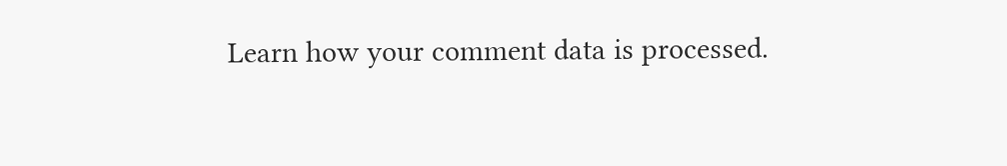Learn how your comment data is processed.